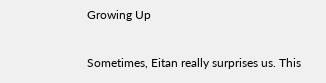Growing Up

Sometimes, Eitan really surprises us. This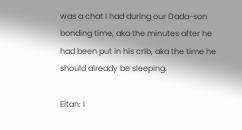was a chat I had during our Dada-son bonding time, aka the minutes after he had been put in his crib, aka the time he should already be sleeping.

Eitan: I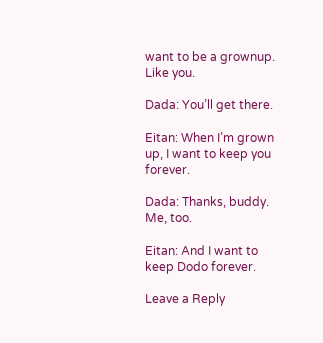want to be a grownup. Like you.

Dada: You’ll get there.

Eitan: When I’m grown up, I want to keep you forever.

Dada: Thanks, buddy. Me, too.

Eitan: And I want to keep Dodo forever.

Leave a Reply